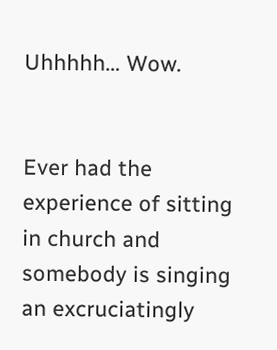Uhhhhh… Wow.


Ever had the experience of sitting in church and somebody is singing an excruciatingly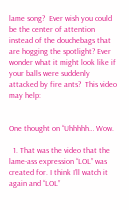lame song?  Ever wish you could be the center of attention instead of the douchebags that are hogging the spotlight? Ever wonder what it might look like if your balls were suddenly attacked by fire ants?  This video may help:


One thought on “Uhhhhh… Wow.

  1. That was the video that the lame-ass expression “LOL” was created for. I think I’ll watch it again and “LOL”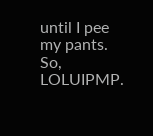until I pee my pants. So, LOLUIPMP.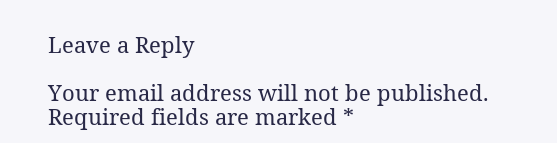Leave a Reply

Your email address will not be published. Required fields are marked *